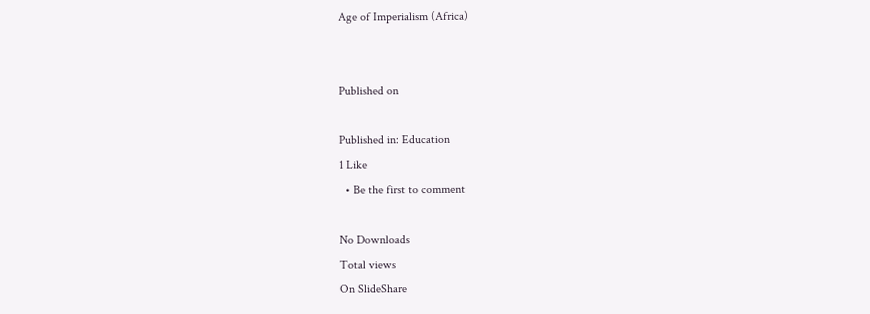Age of Imperialism (Africa)


Published on

Published in: Education
1 Like
  • Be the first to comment

No Downloads
Total views
On SlideShare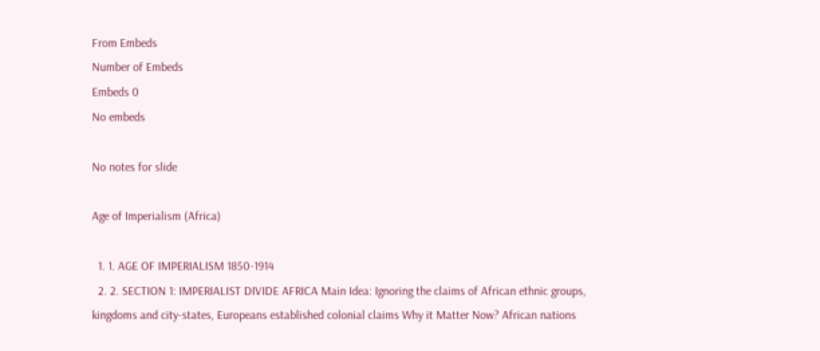From Embeds
Number of Embeds
Embeds 0
No embeds

No notes for slide

Age of Imperialism (Africa)

  1. 1. AGE OF IMPERIALISM 1850-1914
  2. 2. SECTION 1: IMPERIALIST DIVIDE AFRICA Main Idea: Ignoring the claims of African ethnic groups, kingdoms and city-states, Europeans established colonial claims Why it Matter Now? African nations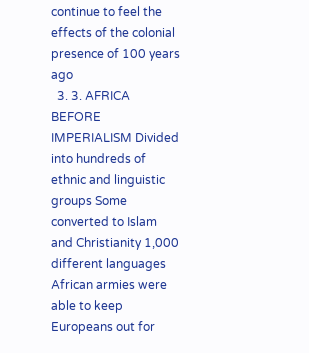continue to feel the effects of the colonial presence of 100 years ago
  3. 3. AFRICA BEFORE IMPERIALISM Divided into hundreds of ethnic and linguistic groups Some converted to Islam and Christianity 1,000 different languages African armies were able to keep Europeans out for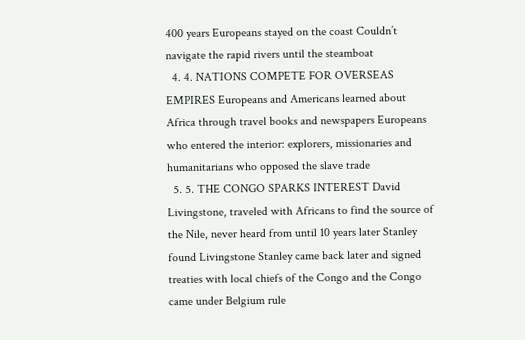400 years Europeans stayed on the coast Couldn’t navigate the rapid rivers until the steamboat
  4. 4. NATIONS COMPETE FOR OVERSEAS EMPIRES Europeans and Americans learned about Africa through travel books and newspapers Europeans who entered the interior: explorers, missionaries and humanitarians who opposed the slave trade
  5. 5. THE CONGO SPARKS INTEREST David Livingstone, traveled with Africans to find the source of the Nile, never heard from until 10 years later Stanley found Livingstone Stanley came back later and signed treaties with local chiefs of the Congo and the Congo came under Belgium rule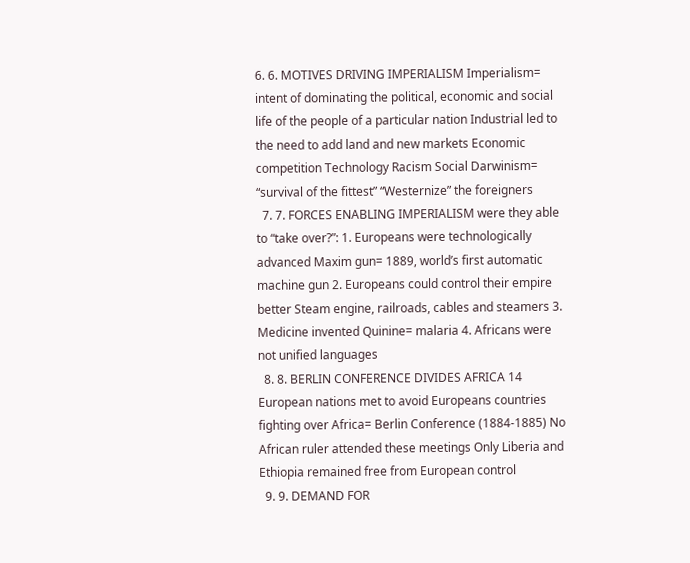6. 6. MOTIVES DRIVING IMPERIALISM Imperialism= intent of dominating the political, economic and social life of the people of a particular nation Industrial led to the need to add land and new markets Economic competition Technology Racism Social Darwinism= “survival of the fittest” “Westernize” the foreigners
  7. 7. FORCES ENABLING IMPERIALISM were they able to “take over?”: 1. Europeans were technologically advanced Maxim gun= 1889, world’s first automatic machine gun 2. Europeans could control their empire better Steam engine, railroads, cables and steamers 3. Medicine invented Quinine= malaria 4. Africans were not unified languages
  8. 8. BERLIN CONFERENCE DIVIDES AFRICA 14 European nations met to avoid Europeans countries fighting over Africa= Berlin Conference (1884-1885) No African ruler attended these meetings Only Liberia and Ethiopia remained free from European control
  9. 9. DEMAND FOR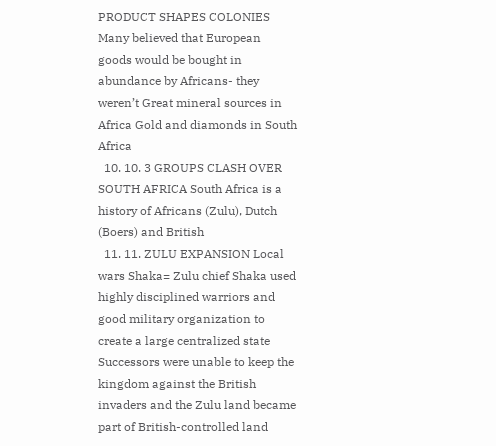PRODUCT SHAPES COLONIES Many believed that European goods would be bought in abundance by Africans- they weren’t Great mineral sources in Africa Gold and diamonds in South Africa
  10. 10. 3 GROUPS CLASH OVER SOUTH AFRICA South Africa is a history of Africans (Zulu), Dutch (Boers) and British
  11. 11. ZULU EXPANSION Local wars Shaka= Zulu chief Shaka used highly disciplined warriors and good military organization to create a large centralized state Successors were unable to keep the kingdom against the British invaders and the Zulu land became part of British-controlled land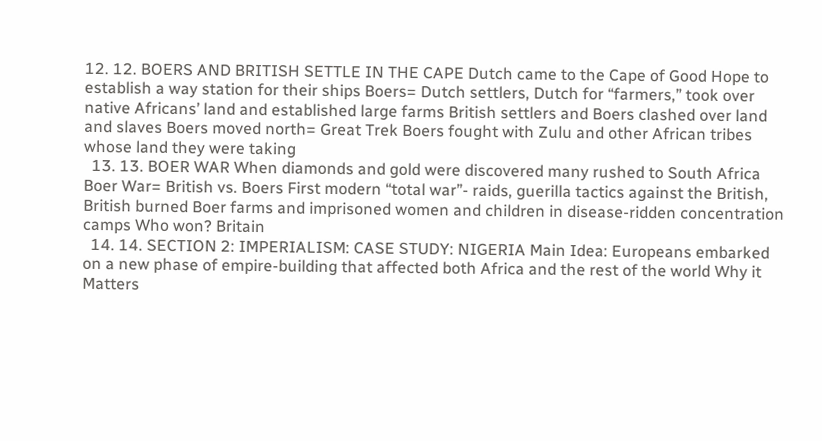12. 12. BOERS AND BRITISH SETTLE IN THE CAPE Dutch came to the Cape of Good Hope to establish a way station for their ships Boers= Dutch settlers, Dutch for “farmers,” took over native Africans’ land and established large farms British settlers and Boers clashed over land and slaves Boers moved north= Great Trek Boers fought with Zulu and other African tribes whose land they were taking
  13. 13. BOER WAR When diamonds and gold were discovered many rushed to South Africa Boer War= British vs. Boers First modern “total war”- raids, guerilla tactics against the British, British burned Boer farms and imprisoned women and children in disease-ridden concentration camps Who won? Britain
  14. 14. SECTION 2: IMPERIALISM: CASE STUDY: NIGERIA Main Idea: Europeans embarked on a new phase of empire-building that affected both Africa and the rest of the world Why it Matters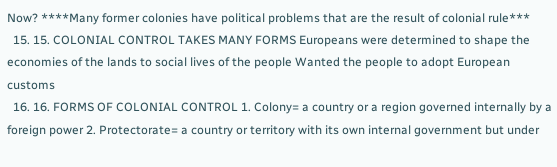Now? ****Many former colonies have political problems that are the result of colonial rule***
  15. 15. COLONIAL CONTROL TAKES MANY FORMS Europeans were determined to shape the economies of the lands to social lives of the people Wanted the people to adopt European customs
  16. 16. FORMS OF COLONIAL CONTROL 1. Colony= a country or a region governed internally by a foreign power 2. Protectorate= a country or territory with its own internal government but under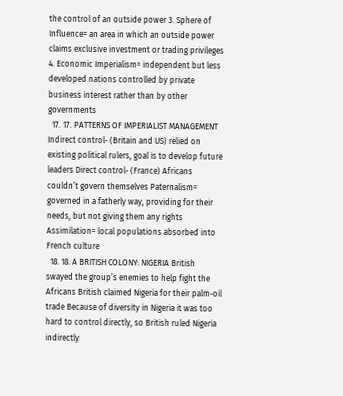the control of an outside power 3. Sphere of Influence= an area in which an outside power claims exclusive investment or trading privileges 4. Economic Imperialism= independent but less developed nations controlled by private business interest rather than by other governments
  17. 17. PATTERNS OF IMPERIALIST MANAGEMENT Indirect control- (Britain and US) relied on existing political rulers, goal is to develop future leaders Direct control- (France) Africans couldn’t govern themselves Paternalism= governed in a fatherly way, providing for their needs, but not giving them any rights Assimilation= local populations absorbed into French culture
  18. 18. A BRITISH COLONY: NIGERIA British swayed the group’s enemies to help fight the Africans British claimed Nigeria for their palm-oil trade Because of diversity in Nigeria it was too hard to control directly, so British ruled Nigeria indirectly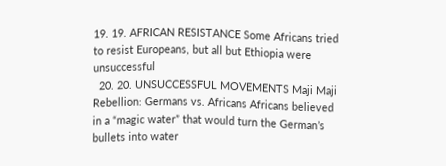19. 19. AFRICAN RESISTANCE Some Africans tried to resist Europeans, but all but Ethiopia were unsuccessful
  20. 20. UNSUCCESSFUL MOVEMENTS Maji Maji Rebellion: Germans vs. Africans Africans believed in a “magic water” that would turn the German’s bullets into water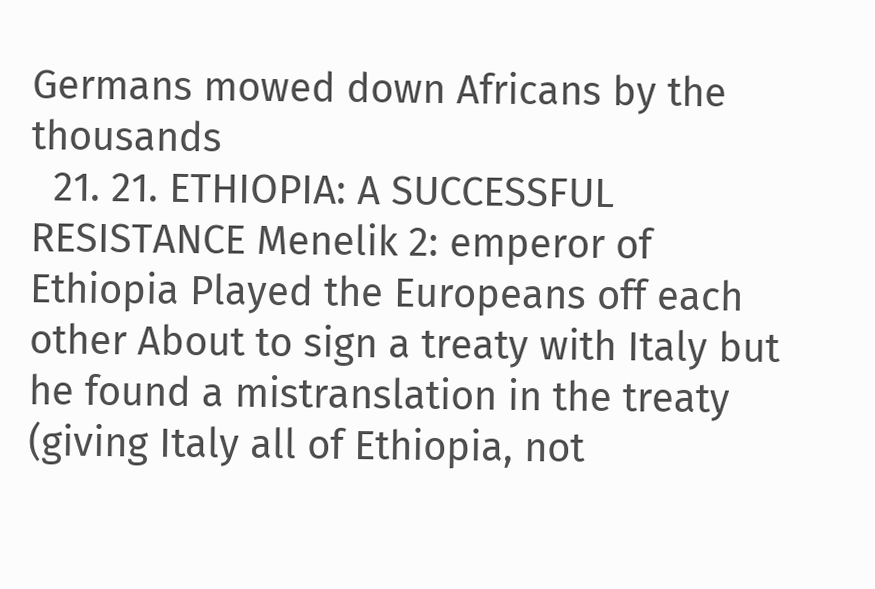Germans mowed down Africans by the thousands
  21. 21. ETHIOPIA: A SUCCESSFUL RESISTANCE Menelik 2: emperor of Ethiopia Played the Europeans off each other About to sign a treaty with Italy but he found a mistranslation in the treaty (giving Italy all of Ethiopia, not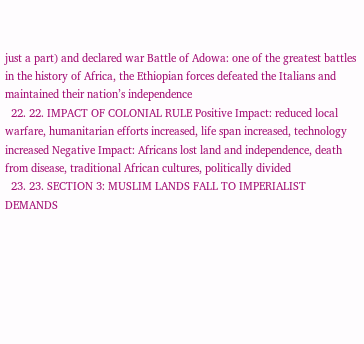just a part) and declared war Battle of Adowa: one of the greatest battles in the history of Africa, the Ethiopian forces defeated the Italians and maintained their nation’s independence
  22. 22. IMPACT OF COLONIAL RULE Positive Impact: reduced local warfare, humanitarian efforts increased, life span increased, technology increased Negative Impact: Africans lost land and independence, death from disease, traditional African cultures, politically divided
  23. 23. SECTION 3: MUSLIM LANDS FALL TO IMPERIALIST DEMANDS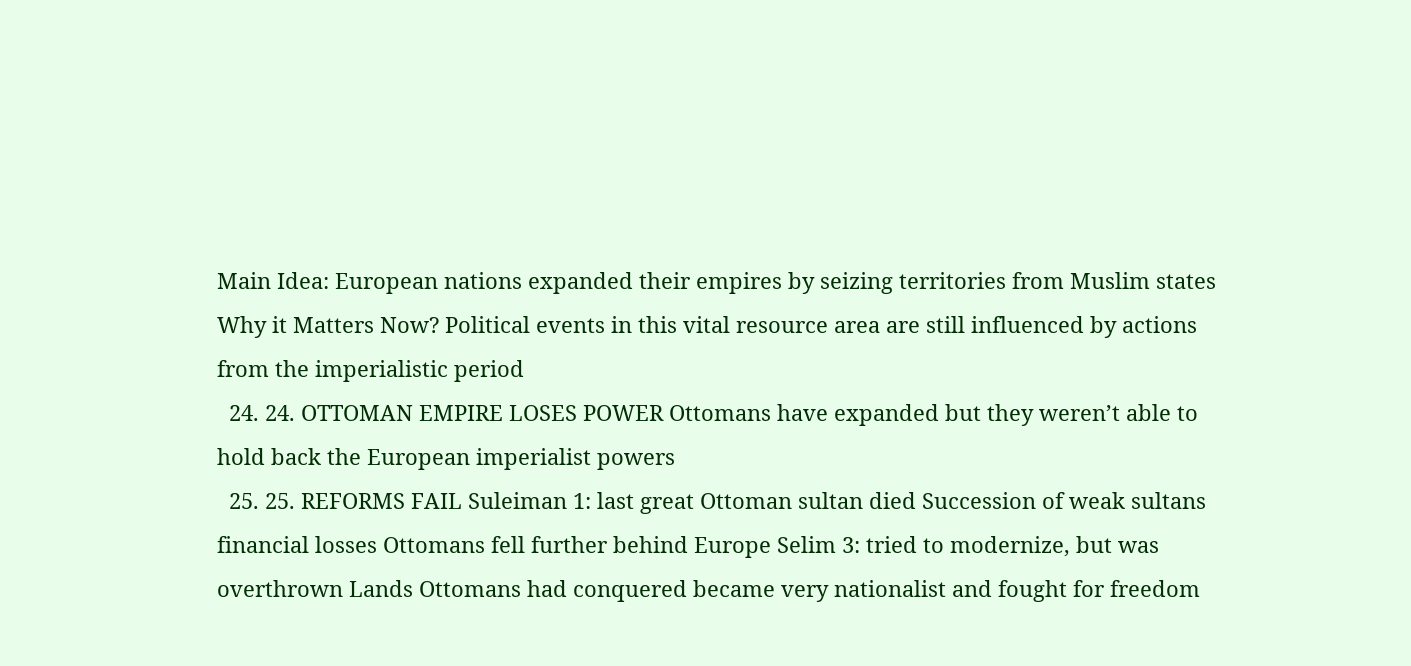Main Idea: European nations expanded their empires by seizing territories from Muslim states Why it Matters Now? Political events in this vital resource area are still influenced by actions from the imperialistic period
  24. 24. OTTOMAN EMPIRE LOSES POWER Ottomans have expanded but they weren’t able to hold back the European imperialist powers
  25. 25. REFORMS FAIL Suleiman 1: last great Ottoman sultan died Succession of weak sultans financial losses Ottomans fell further behind Europe Selim 3: tried to modernize, but was overthrown Lands Ottomans had conquered became very nationalist and fought for freedom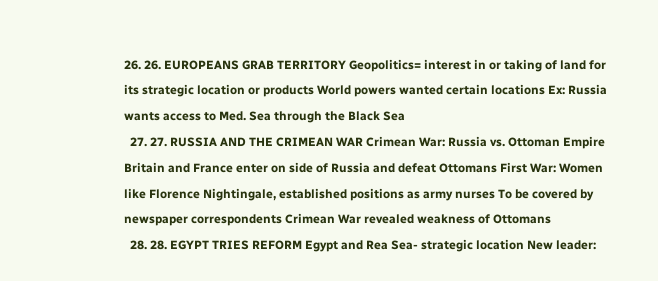26. 26. EUROPEANS GRAB TERRITORY Geopolitics= interest in or taking of land for its strategic location or products World powers wanted certain locations Ex: Russia wants access to Med. Sea through the Black Sea
  27. 27. RUSSIA AND THE CRIMEAN WAR Crimean War: Russia vs. Ottoman Empire Britain and France enter on side of Russia and defeat Ottomans First War: Women like Florence Nightingale, established positions as army nurses To be covered by newspaper correspondents Crimean War revealed weakness of Ottomans
  28. 28. EGYPT TRIES REFORM Egypt and Rea Sea- strategic location New leader: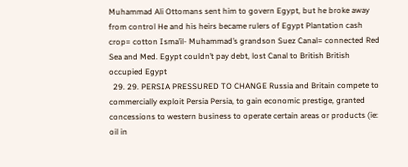Muhammad Ali Ottomans sent him to govern Egypt, but he broke away from control He and his heirs became rulers of Egypt Plantation cash crop= cotton Isma’il- Muhammad’s grandson Suez Canal= connected Red Sea and Med. Egypt couldn’t pay debt, lost Canal to British British occupied Egypt
  29. 29. PERSIA PRESSURED TO CHANGE Russia and Britain compete to commercially exploit Persia Persia, to gain economic prestige, granted concessions to western business to operate certain areas or products (ie: oil in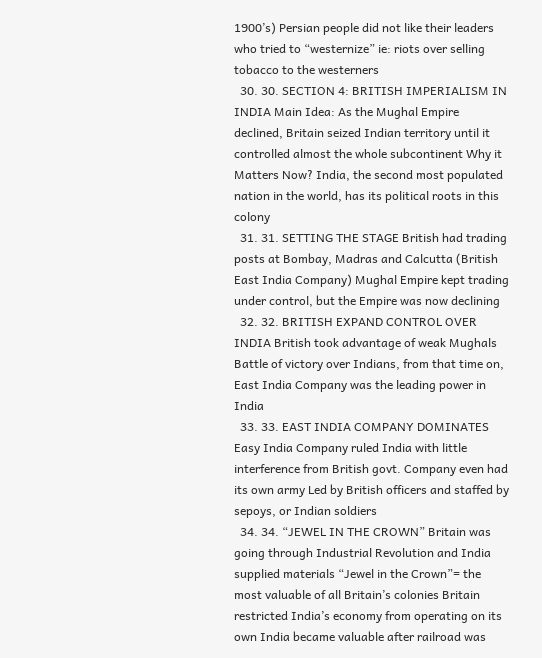1900’s) Persian people did not like their leaders who tried to “westernize” ie: riots over selling tobacco to the westerners
  30. 30. SECTION 4: BRITISH IMPERIALISM IN INDIA Main Idea: As the Mughal Empire declined, Britain seized Indian territory until it controlled almost the whole subcontinent Why it Matters Now? India, the second most populated nation in the world, has its political roots in this colony
  31. 31. SETTING THE STAGE British had trading posts at Bombay, Madras and Calcutta (British East India Company) Mughal Empire kept trading under control, but the Empire was now declining
  32. 32. BRITISH EXPAND CONTROL OVER INDIA British took advantage of weak Mughals Battle of victory over Indians, from that time on, East India Company was the leading power in India
  33. 33. EAST INDIA COMPANY DOMINATES Easy India Company ruled India with little interference from British govt. Company even had its own army Led by British officers and staffed by sepoys, or Indian soldiers
  34. 34. “JEWEL IN THE CROWN” Britain was going through Industrial Revolution and India supplied materials “Jewel in the Crown”= the most valuable of all Britain’s colonies Britain restricted India’s economy from operating on its own India became valuable after railroad was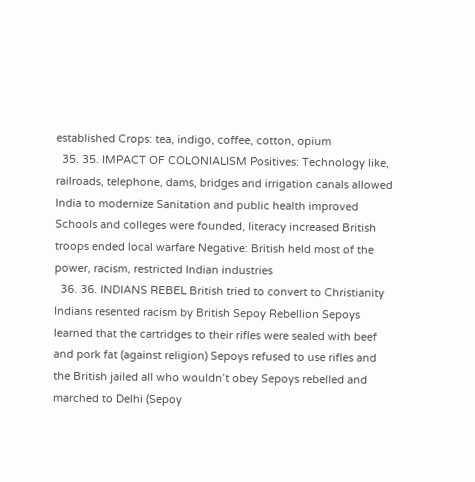established Crops: tea, indigo, coffee, cotton, opium
  35. 35. IMPACT OF COLONIALISM Positives: Technology like, railroads, telephone, dams, bridges and irrigation canals allowed India to modernize Sanitation and public health improved Schools and colleges were founded, literacy increased British troops ended local warfare Negative: British held most of the power, racism, restricted Indian industries
  36. 36. INDIANS REBEL British tried to convert to Christianity Indians resented racism by British Sepoy Rebellion Sepoys learned that the cartridges to their rifles were sealed with beef and pork fat (against religion) Sepoys refused to use rifles and the British jailed all who wouldn’t obey Sepoys rebelled and marched to Delhi (Sepoy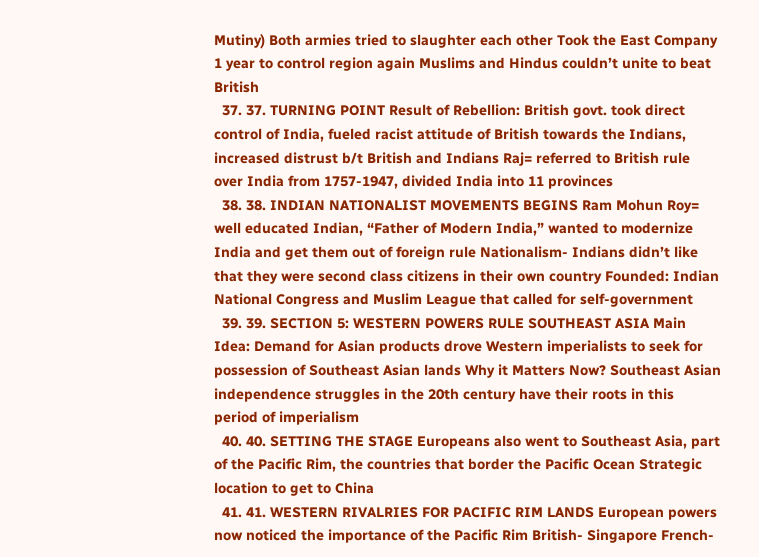Mutiny) Both armies tried to slaughter each other Took the East Company 1 year to control region again Muslims and Hindus couldn’t unite to beat British
  37. 37. TURNING POINT Result of Rebellion: British govt. took direct control of India, fueled racist attitude of British towards the Indians, increased distrust b/t British and Indians Raj= referred to British rule over India from 1757-1947, divided India into 11 provinces
  38. 38. INDIAN NATIONALIST MOVEMENTS BEGINS Ram Mohun Roy= well educated Indian, “Father of Modern India,” wanted to modernize India and get them out of foreign rule Nationalism- Indians didn’t like that they were second class citizens in their own country Founded: Indian National Congress and Muslim League that called for self-government
  39. 39. SECTION 5: WESTERN POWERS RULE SOUTHEAST ASIA Main Idea: Demand for Asian products drove Western imperialists to seek for possession of Southeast Asian lands Why it Matters Now? Southeast Asian independence struggles in the 20th century have their roots in this period of imperialism
  40. 40. SETTING THE STAGE Europeans also went to Southeast Asia, part of the Pacific Rim, the countries that border the Pacific Ocean Strategic location to get to China
  41. 41. WESTERN RIVALRIES FOR PACIFIC RIM LANDS European powers now noticed the importance of the Pacific Rim British- Singapore French-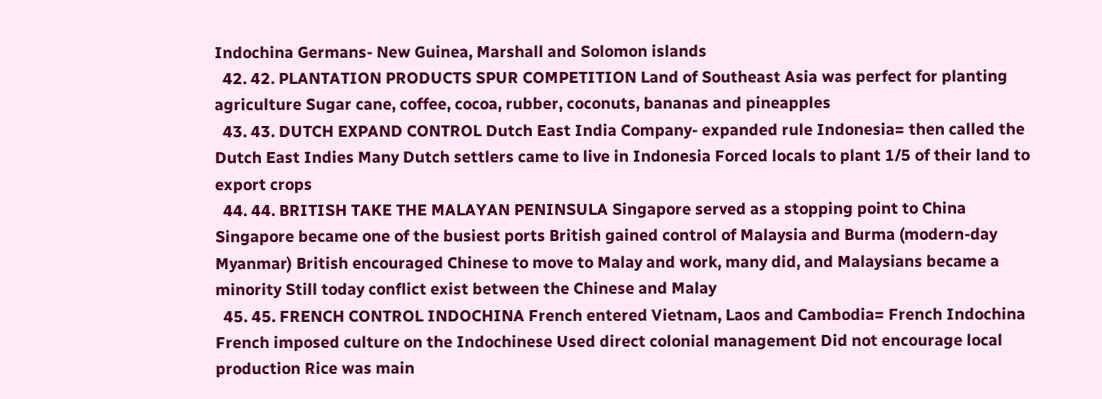Indochina Germans- New Guinea, Marshall and Solomon islands
  42. 42. PLANTATION PRODUCTS SPUR COMPETITION Land of Southeast Asia was perfect for planting agriculture Sugar cane, coffee, cocoa, rubber, coconuts, bananas and pineapples
  43. 43. DUTCH EXPAND CONTROL Dutch East India Company- expanded rule Indonesia= then called the Dutch East Indies Many Dutch settlers came to live in Indonesia Forced locals to plant 1/5 of their land to export crops
  44. 44. BRITISH TAKE THE MALAYAN PENINSULA Singapore served as a stopping point to China Singapore became one of the busiest ports British gained control of Malaysia and Burma (modern-day Myanmar) British encouraged Chinese to move to Malay and work, many did, and Malaysians became a minority Still today conflict exist between the Chinese and Malay
  45. 45. FRENCH CONTROL INDOCHINA French entered Vietnam, Laos and Cambodia= French Indochina French imposed culture on the Indochinese Used direct colonial management Did not encourage local production Rice was main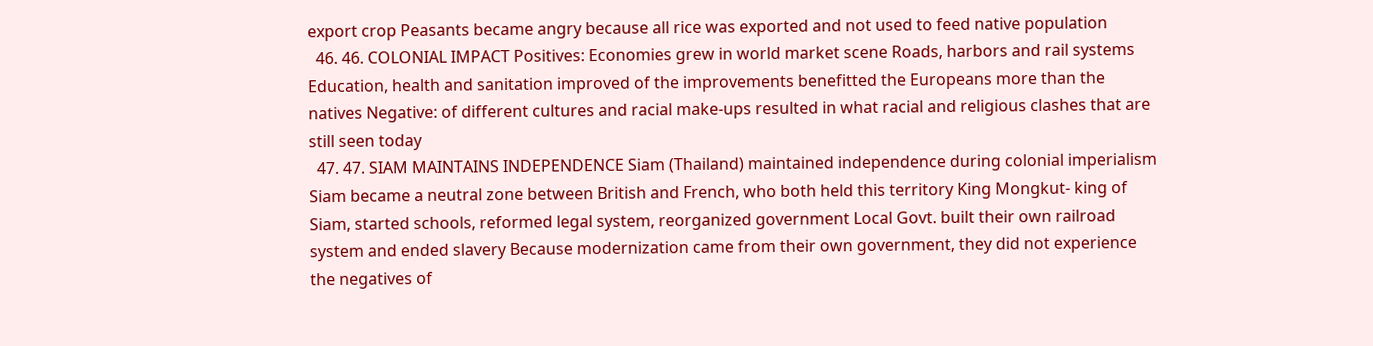export crop Peasants became angry because all rice was exported and not used to feed native population
  46. 46. COLONIAL IMPACT Positives: Economies grew in world market scene Roads, harbors and rail systems Education, health and sanitation improved of the improvements benefitted the Europeans more than the natives Negative: of different cultures and racial make-ups resulted in what racial and religious clashes that are still seen today
  47. 47. SIAM MAINTAINS INDEPENDENCE Siam (Thailand) maintained independence during colonial imperialism Siam became a neutral zone between British and French, who both held this territory King Mongkut- king of Siam, started schools, reformed legal system, reorganized government Local Govt. built their own railroad system and ended slavery Because modernization came from their own government, they did not experience the negatives of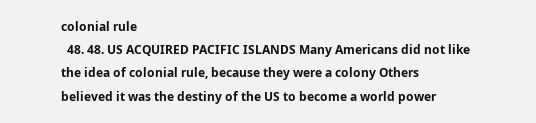colonial rule
  48. 48. US ACQUIRED PACIFIC ISLANDS Many Americans did not like the idea of colonial rule, because they were a colony Others believed it was the destiny of the US to become a world power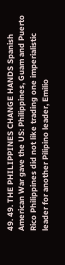49. 49. THE PHILIPPINES CHANGE HANDS Spanish American War gave the US: Philippines, Guam and Puerto Rico Philippines did not like trading one imperialistic leader for another Pilipino leader, Emilio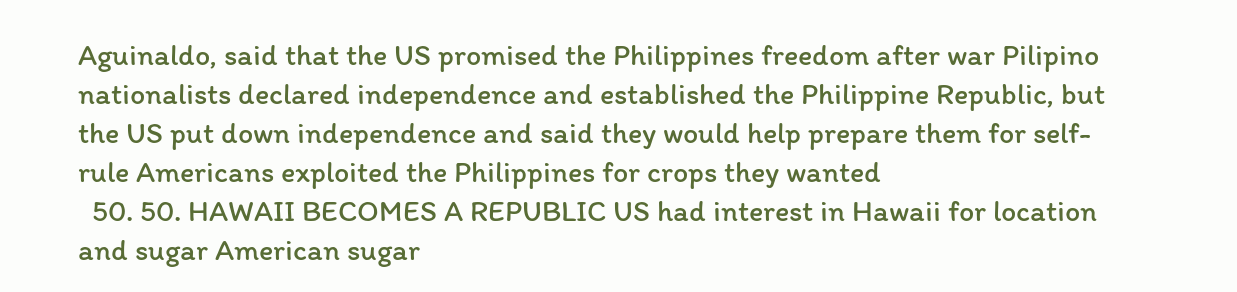Aguinaldo, said that the US promised the Philippines freedom after war Pilipino nationalists declared independence and established the Philippine Republic, but the US put down independence and said they would help prepare them for self-rule Americans exploited the Philippines for crops they wanted
  50. 50. HAWAII BECOMES A REPUBLIC US had interest in Hawaii for location and sugar American sugar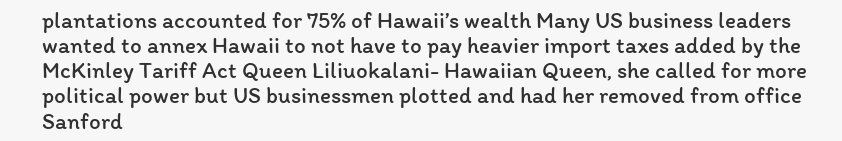plantations accounted for 75% of Hawaii’s wealth Many US business leaders wanted to annex Hawaii to not have to pay heavier import taxes added by the McKinley Tariff Act Queen Liliuokalani- Hawaiian Queen, she called for more political power but US businessmen plotted and had her removed from office Sanford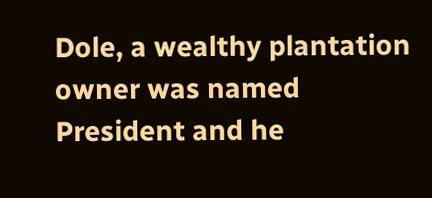Dole, a wealthy plantation owner was named President and he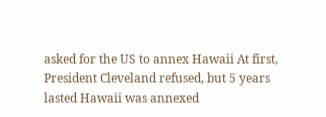asked for the US to annex Hawaii At first, President Cleveland refused, but 5 years lasted Hawaii was annexed